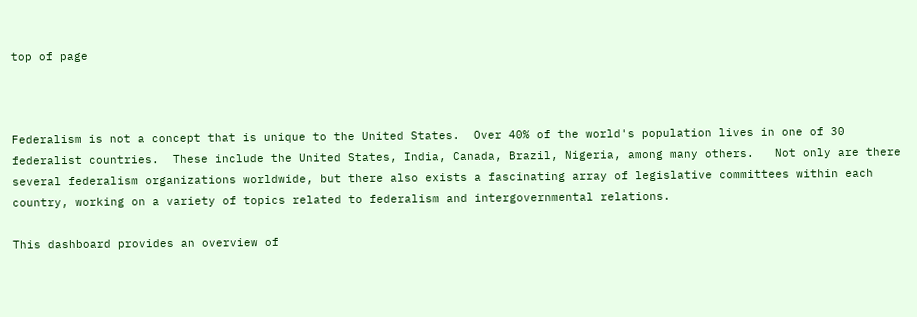top of page



Federalism is not a concept that is unique to the United States.  Over 40% of the world's population lives in one of 30 federalist countries.  These include the United States, India, Canada, Brazil, Nigeria, among many others.   Not only are there several federalism organizations worldwide, but there also exists a fascinating array of legislative committees within each country, working on a variety of topics related to federalism and intergovernmental relations.

This dashboard provides an overview of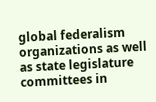global federalism organizations as well as state legislature committees in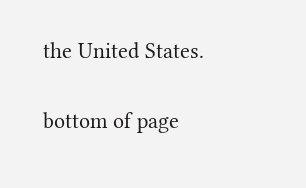the United States.

bottom of page